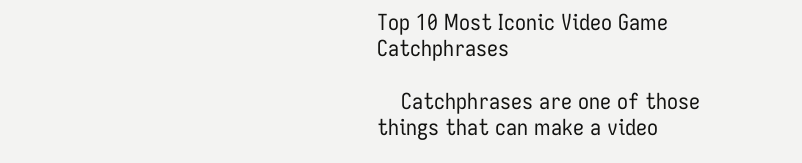Top 10 Most Iconic Video Game Catchphrases

    Catchphrases are one of those things that can make a video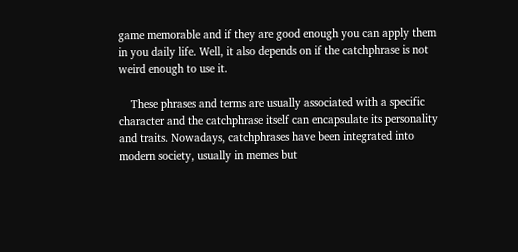game memorable and if they are good enough you can apply them in you daily life. Well, it also depends on if the catchphrase is not weird enough to use it.

    These phrases and terms are usually associated with a specific character and the catchphrase itself can encapsulate its personality and traits. Nowadays, catchphrases have been integrated into modern society, usually in memes but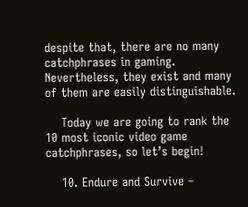despite that, there are no many catchphrases in gaming. Nevertheless, they exist and many of them are easily distinguishable.

    Today we are going to rank the 10 most iconic video game catchphrases, so let’s begin!

    10. Endure and Survive –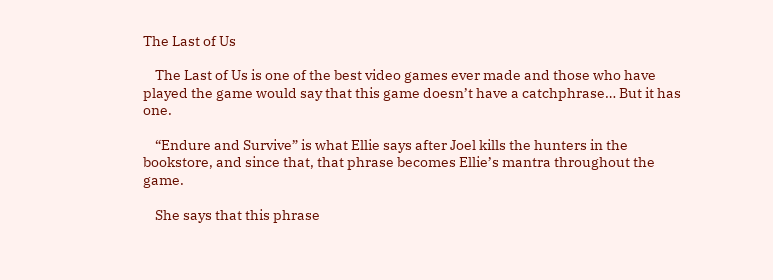The Last of Us

    The Last of Us is one of the best video games ever made and those who have played the game would say that this game doesn’t have a catchphrase… But it has one.

    “Endure and Survive” is what Ellie says after Joel kills the hunters in the bookstore, and since that, that phrase becomes Ellie’s mantra throughout the game.

    She says that this phrase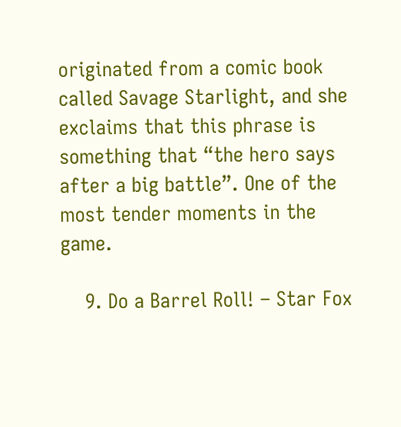originated from a comic book called Savage Starlight, and she exclaims that this phrase is something that “the hero says after a big battle”. One of the most tender moments in the game.

    9. Do a Barrel Roll! – Star Fox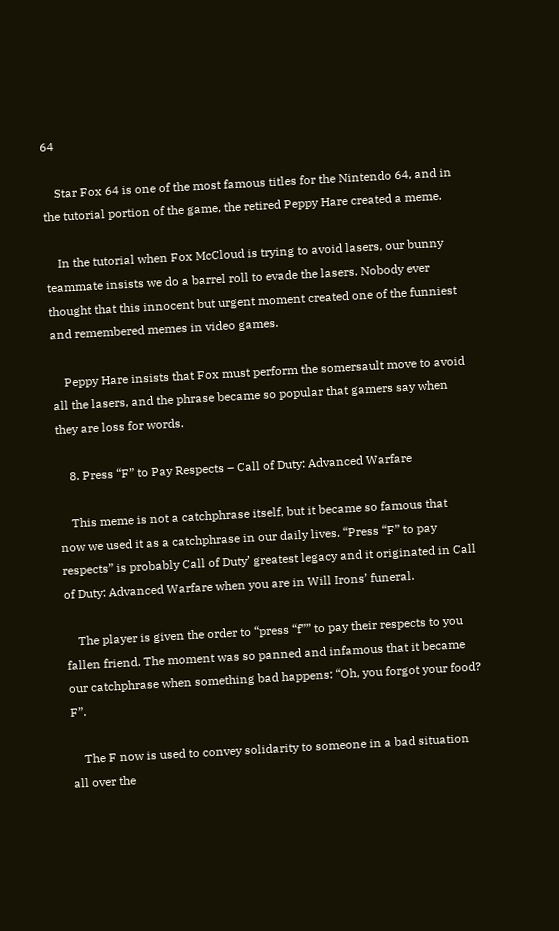64

    Star Fox 64 is one of the most famous titles for the Nintendo 64, and in the tutorial portion of the game, the retired Peppy Hare created a meme.

    In the tutorial when Fox McCloud is trying to avoid lasers, our bunny teammate insists we do a barrel roll to evade the lasers. Nobody ever thought that this innocent but urgent moment created one of the funniest and remembered memes in video games.

    Peppy Hare insists that Fox must perform the somersault move to avoid all the lasers, and the phrase became so popular that gamers say when they are loss for words.

    8. Press “F” to Pay Respects – Call of Duty: Advanced Warfare

    This meme is not a catchphrase itself, but it became so famous that now we used it as a catchphrase in our daily lives. “Press “F” to pay respects” is probably Call of Duty’ greatest legacy and it originated in Call of Duty: Advanced Warfare when you are in Will Irons’ funeral.

    The player is given the order to “press “f”” to pay their respects to you fallen friend. The moment was so panned and infamous that it became our catchphrase when something bad happens: “Oh, you forgot your food? F”.

    The F now is used to convey solidarity to someone in a bad situation all over the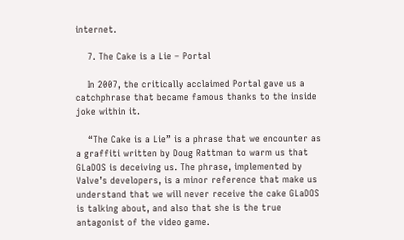internet.

    7. The Cake is a Lie – Portal

    In 2007, the critically acclaimed Portal gave us a catchphrase that became famous thanks to the inside joke within it.

    “The Cake is a Lie” is a phrase that we encounter as a graffiti written by Doug Rattman to warm us that GLaDOS is deceiving us. The phrase, implemented by Valve’s developers, is a minor reference that make us understand that we will never receive the cake GLaDOS is talking about, and also that she is the true antagonist of the video game.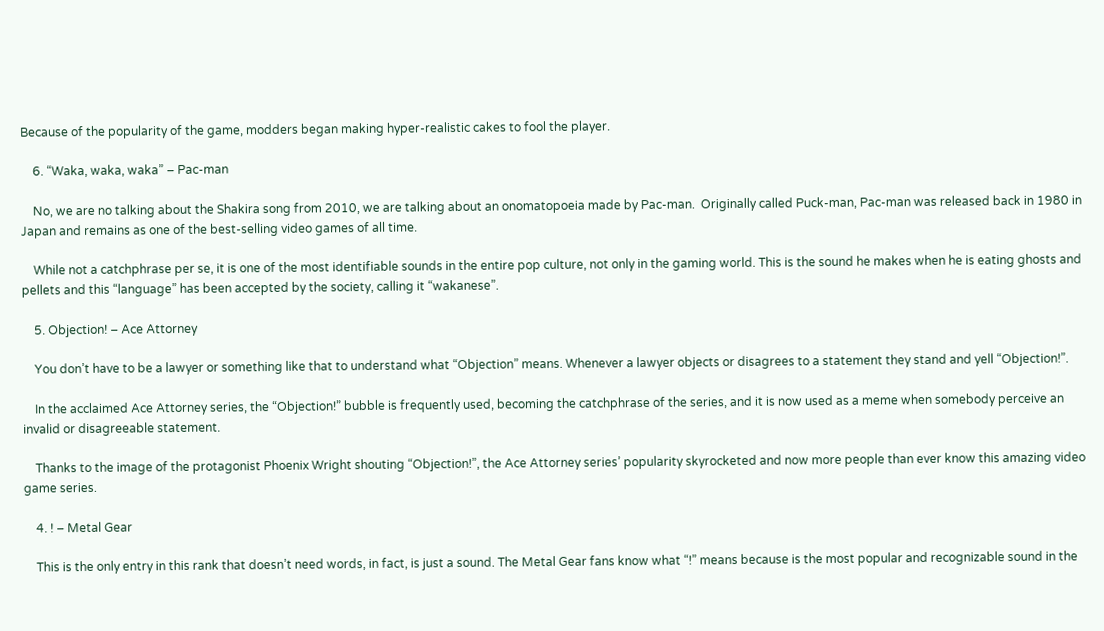Because of the popularity of the game, modders began making hyper-realistic cakes to fool the player.

    6. “Waka, waka, waka” – Pac-man

    No, we are no talking about the Shakira song from 2010, we are talking about an onomatopoeia made by Pac-man.  Originally called Puck-man, Pac-man was released back in 1980 in Japan and remains as one of the best-selling video games of all time.

    While not a catchphrase per se, it is one of the most identifiable sounds in the entire pop culture, not only in the gaming world. This is the sound he makes when he is eating ghosts and pellets and this “language” has been accepted by the society, calling it “wakanese”.

    5. Objection! – Ace Attorney

    You don’t have to be a lawyer or something like that to understand what “Objection” means. Whenever a lawyer objects or disagrees to a statement they stand and yell “Objection!”.

    In the acclaimed Ace Attorney series, the “Objection!” bubble is frequently used, becoming the catchphrase of the series, and it is now used as a meme when somebody perceive an invalid or disagreeable statement.

    Thanks to the image of the protagonist Phoenix Wright shouting “Objection!”, the Ace Attorney series’ popularity skyrocketed and now more people than ever know this amazing video game series.

    4. ! – Metal Gear

    This is the only entry in this rank that doesn’t need words, in fact, is just a sound. The Metal Gear fans know what “!” means because is the most popular and recognizable sound in the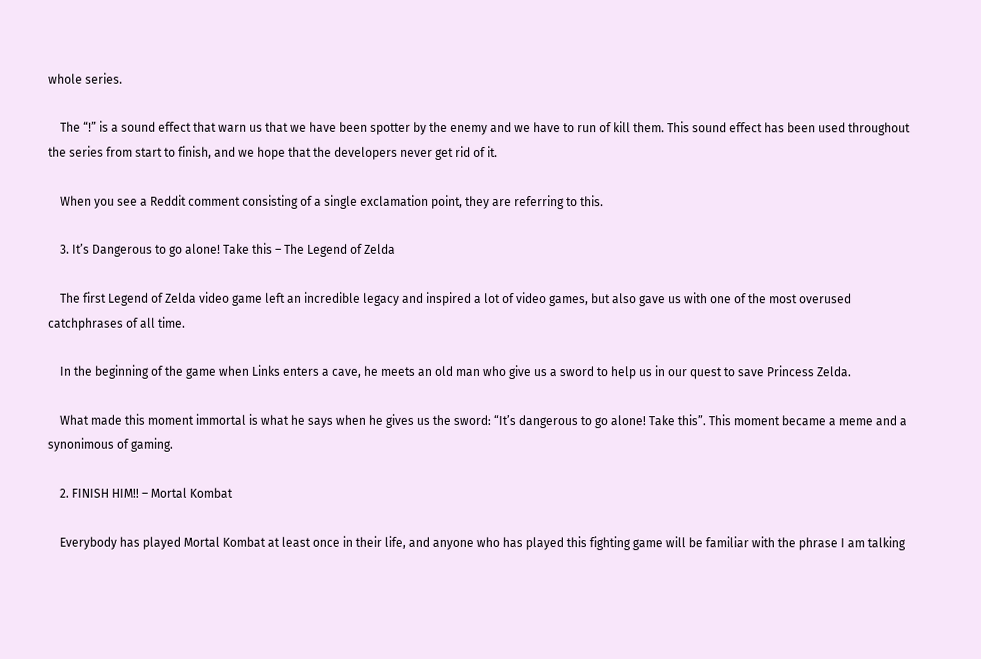whole series.

    The “!” is a sound effect that warn us that we have been spotter by the enemy and we have to run of kill them. This sound effect has been used throughout the series from start to finish, and we hope that the developers never get rid of it.

    When you see a Reddit comment consisting of a single exclamation point, they are referring to this.

    3. It’s Dangerous to go alone! Take this – The Legend of Zelda

    The first Legend of Zelda video game left an incredible legacy and inspired a lot of video games, but also gave us with one of the most overused catchphrases of all time.

    In the beginning of the game when Links enters a cave, he meets an old man who give us a sword to help us in our quest to save Princess Zelda.

    What made this moment immortal is what he says when he gives us the sword: “It’s dangerous to go alone! Take this”. This moment became a meme and a synonimous of gaming.

    2. FINISH HIM!! – Mortal Kombat

    Everybody has played Mortal Kombat at least once in their life, and anyone who has played this fighting game will be familiar with the phrase I am talking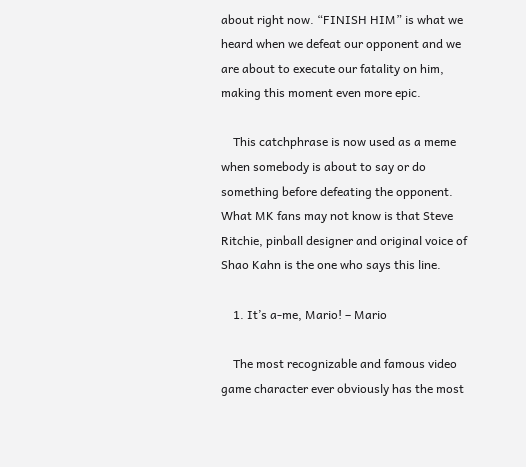about right now. “FINISH HIM” is what we heard when we defeat our opponent and we are about to execute our fatality on him, making this moment even more epic.

    This catchphrase is now used as a meme when somebody is about to say or do something before defeating the opponent. What MK fans may not know is that Steve Ritchie, pinball designer and original voice of Shao Kahn is the one who says this line.

    1. It’s a-me, Mario! – Mario

    The most recognizable and famous video game character ever obviously has the most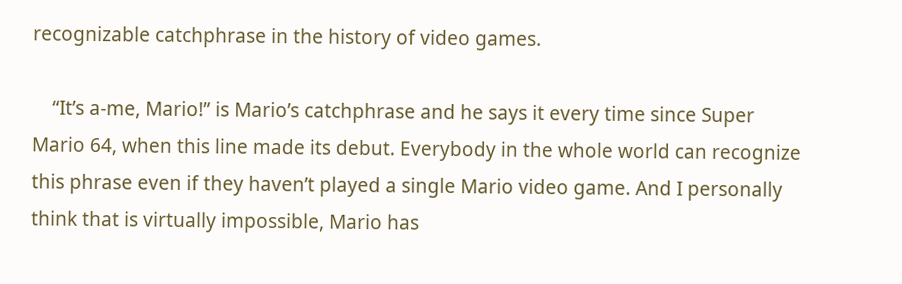recognizable catchphrase in the history of video games.

    “It’s a-me, Mario!” is Mario’s catchphrase and he says it every time since Super Mario 64, when this line made its debut. Everybody in the whole world can recognize this phrase even if they haven’t played a single Mario video game. And I personally think that is virtually impossible, Mario has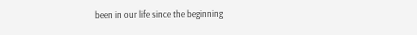been in our life since the beginning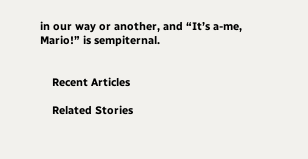in our way or another, and “It’s a-me, Mario!” is sempiternal.


    Recent Articles

    Related Stories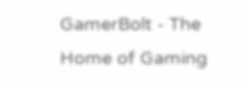GamerBolt - The Home of Gaming